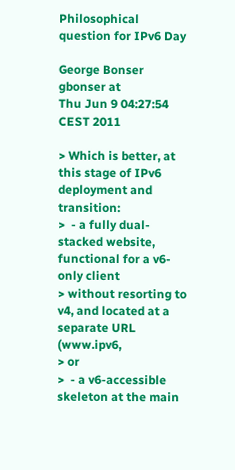Philosophical question for IPv6 Day

George Bonser gbonser at
Thu Jun 9 04:27:54 CEST 2011

> Which is better, at this stage of IPv6 deployment and transition:
>  - a fully dual-stacked website, functional for a v6-only client
> without resorting to v4, and located at a separate URL (www.ipv6,
> or
>  - a v6-accessible skeleton at the main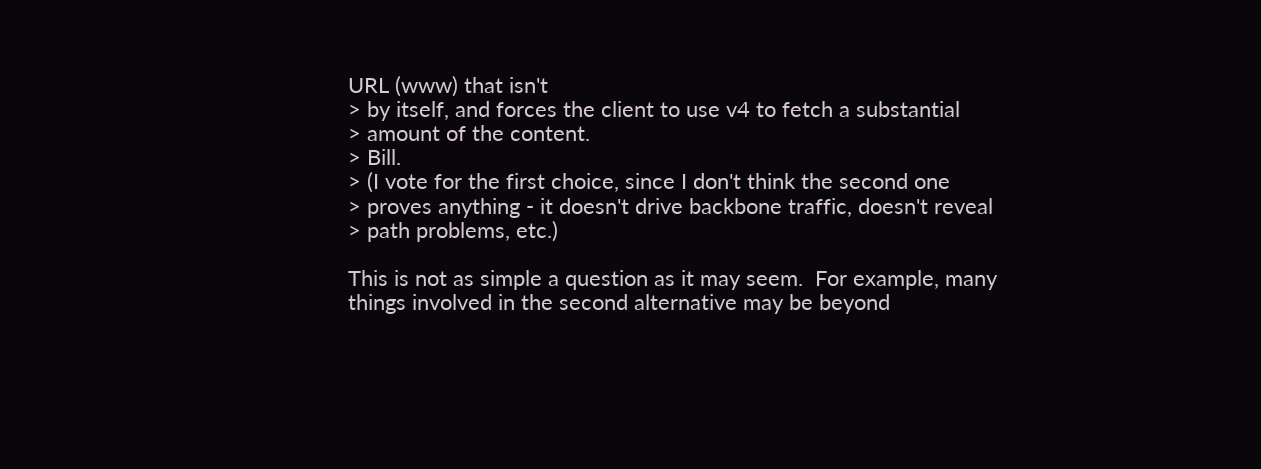URL (www) that isn't
> by itself, and forces the client to use v4 to fetch a substantial
> amount of the content.
> Bill.
> (I vote for the first choice, since I don't think the second one
> proves anything - it doesn't drive backbone traffic, doesn't reveal
> path problems, etc.)

This is not as simple a question as it may seem.  For example, many
things involved in the second alternative may be beyond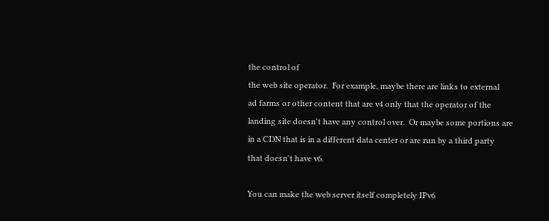the control of
the web site operator.  For example, maybe there are links to external
ad farms or other content that are v4 only that the operator of the
landing site doesn't have any control over.  Or maybe some portions are
in a CDN that is in a different data center or are run by a third party
that doesn't have v6.

You can make the web server itself completely IPv6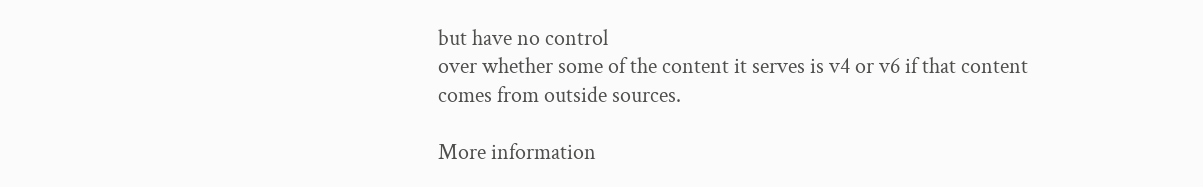but have no control
over whether some of the content it serves is v4 or v6 if that content
comes from outside sources.

More information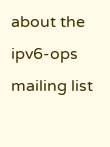about the ipv6-ops mailing list